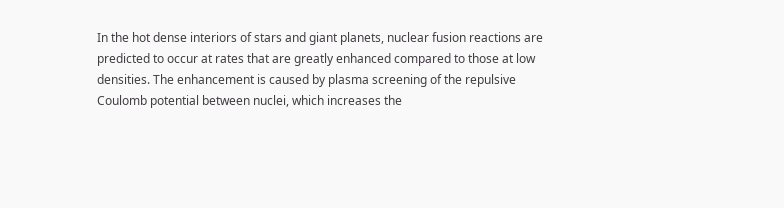In the hot dense interiors of stars and giant planets, nuclear fusion reactions are predicted to occur at rates that are greatly enhanced compared to those at low densities. The enhancement is caused by plasma screening of the repulsive Coulomb potential between nuclei, which increases the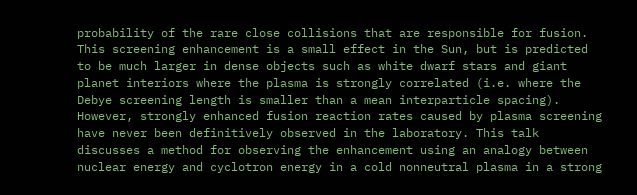probability of the rare close collisions that are responsible for fusion. This screening enhancement is a small effect in the Sun, but is predicted to be much larger in dense objects such as white dwarf stars and giant planet interiors where the plasma is strongly correlated (i.e. where the Debye screening length is smaller than a mean interparticle spacing). However, strongly enhanced fusion reaction rates caused by plasma screening have never been definitively observed in the laboratory. This talk discusses a method for observing the enhancement using an analogy between nuclear energy and cyclotron energy in a cold nonneutral plasma in a strong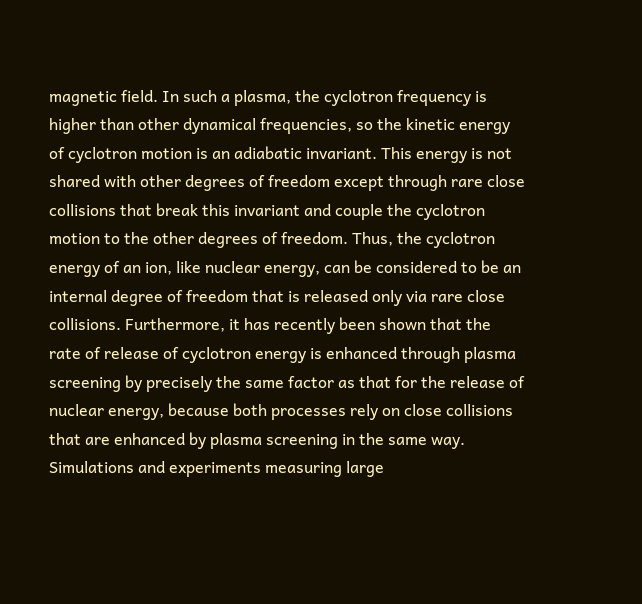magnetic field. In such a plasma, the cyclotron frequency is higher than other dynamical frequencies, so the kinetic energy of cyclotron motion is an adiabatic invariant. This energy is not shared with other degrees of freedom except through rare close collisions that break this invariant and couple the cyclotron motion to the other degrees of freedom. Thus, the cyclotron energy of an ion, like nuclear energy, can be considered to be an internal degree of freedom that is released only via rare close collisions. Furthermore, it has recently been shown that the rate of release of cyclotron energy is enhanced through plasma screening by precisely the same factor as that for the release of nuclear energy, because both processes rely on close collisions that are enhanced by plasma screening in the same way. Simulations and experiments measuring large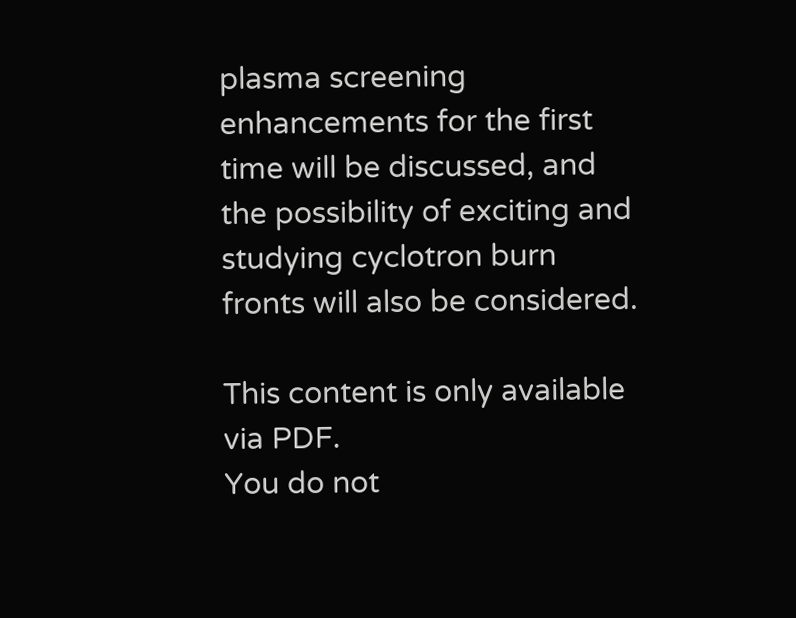plasma screening enhancements for the first time will be discussed, and the possibility of exciting and studying cyclotron burn fronts will also be considered.

This content is only available via PDF.
You do not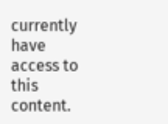currently have access to this content.